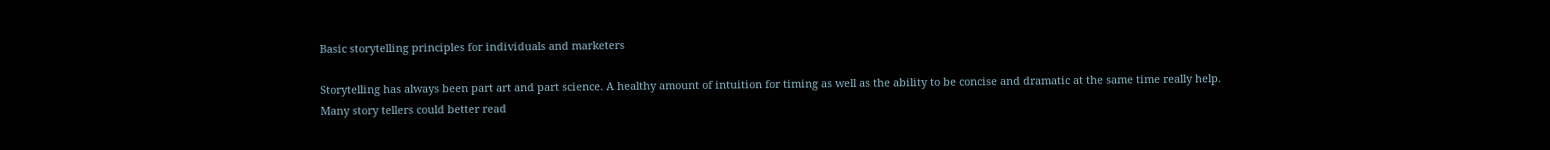Basic storytelling principles for individuals and marketers

Storytelling has always been part art and part science. A healthy amount of intuition for timing as well as the ability to be concise and dramatic at the same time really help.
Many story tellers could better read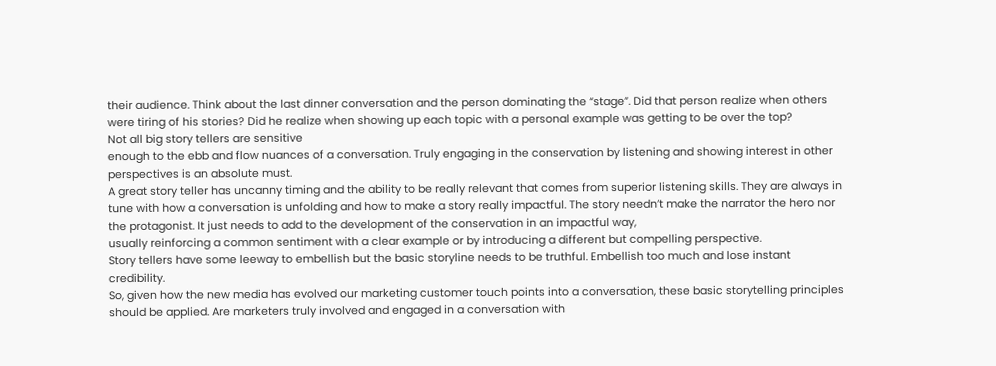their audience. Think about the last dinner conversation and the person dominating the “stage”. Did that person realize when others were tiring of his stories? Did he realize when showing up each topic with a personal example was getting to be over the top?
Not all big story tellers are sensitive
enough to the ebb and flow nuances of a conversation. Truly engaging in the conservation by listening and showing interest in other perspectives is an absolute must.
A great story teller has uncanny timing and the ability to be really relevant that comes from superior listening skills. They are always in tune with how a conversation is unfolding and how to make a story really impactful. The story needn’t make the narrator the hero nor the protagonist. It just needs to add to the development of the conservation in an impactful way,
usually reinforcing a common sentiment with a clear example or by introducing a different but compelling perspective.
Story tellers have some leeway to embellish but the basic storyline needs to be truthful. Embellish too much and lose instant credibility.
So, given how the new media has evolved our marketing customer touch points into a conversation, these basic storytelling principles should be applied. Are marketers truly involved and engaged in a conversation with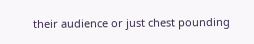their audience or just chest pounding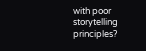with poor
storytelling principles?